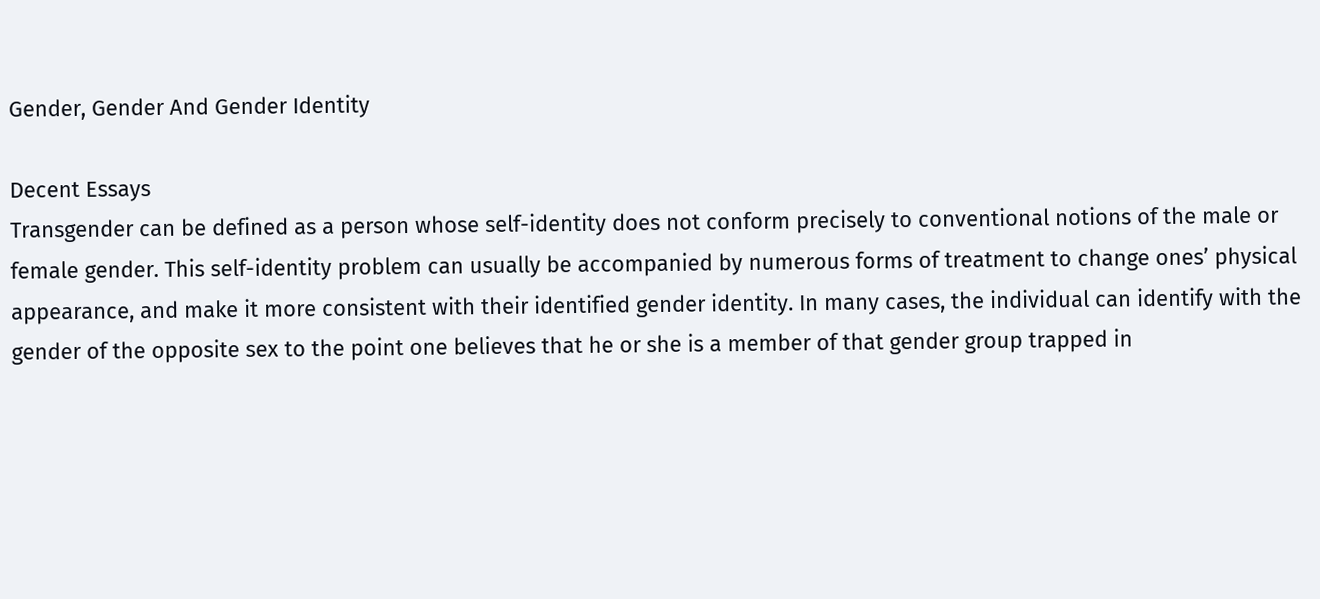Gender, Gender And Gender Identity

Decent Essays
Transgender can be defined as a person whose self-identity does not conform precisely to conventional notions of the male or female gender. This self-identity problem can usually be accompanied by numerous forms of treatment to change ones’ physical appearance, and make it more consistent with their identified gender identity. In many cases, the individual can identify with the gender of the opposite sex to the point one believes that he or she is a member of that gender group trapped in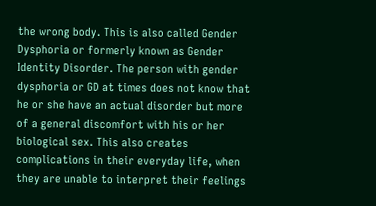the wrong body. This is also called Gender Dysphoria or formerly known as Gender Identity Disorder. The person with gender dysphoria or GD at times does not know that he or she have an actual disorder but more of a general discomfort with his or her biological sex. This also creates complications in their everyday life, when they are unable to interpret their feelings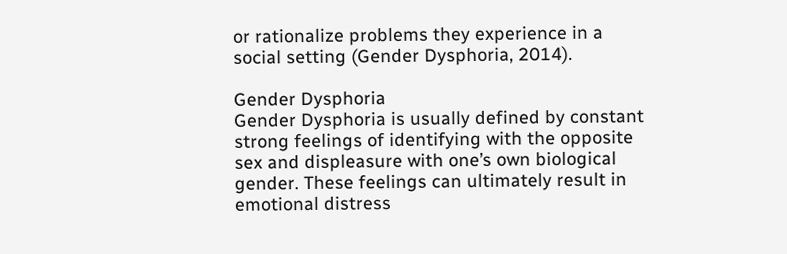or rationalize problems they experience in a social setting (Gender Dysphoria, 2014).

Gender Dysphoria
Gender Dysphoria is usually defined by constant strong feelings of identifying with the opposite sex and displeasure with one’s own biological gender. These feelings can ultimately result in emotional distress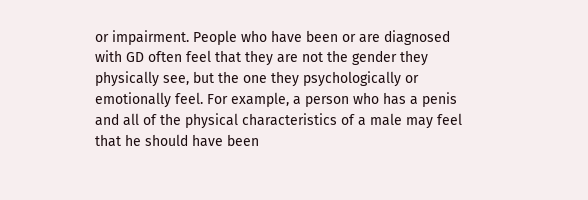or impairment. People who have been or are diagnosed with GD often feel that they are not the gender they physically see, but the one they psychologically or emotionally feel. For example, a person who has a penis and all of the physical characteristics of a male may feel that he should have been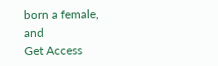born a female, and
Get Access